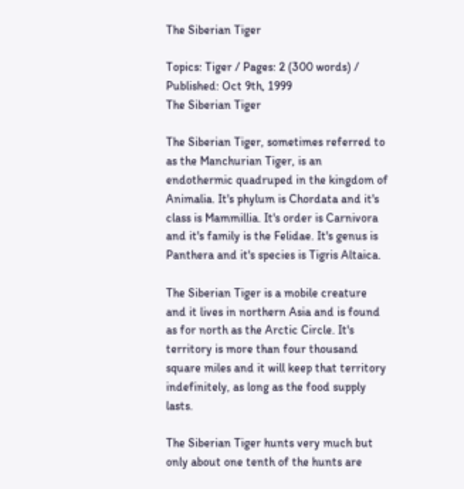The Siberian Tiger

Topics: Tiger / Pages: 2 (300 words) / Published: Oct 9th, 1999
The Siberian Tiger

The Siberian Tiger, sometimes referred to as the Manchurian Tiger, is an endothermic quadruped in the kingdom of Animalia. It's phylum is Chordata and it's class is Mammillia. It's order is Carnivora and it's family is the Felidae. It's genus is Panthera and it's species is Tigris Altaica.

The Siberian Tiger is a mobile creature and it lives in northern Asia and is found as for north as the Arctic Circle. It's territory is more than four thousand square miles and it will keep that territory indefinitely, as long as the food supply lasts.

The Siberian Tiger hunts very much but only about one tenth of the hunts are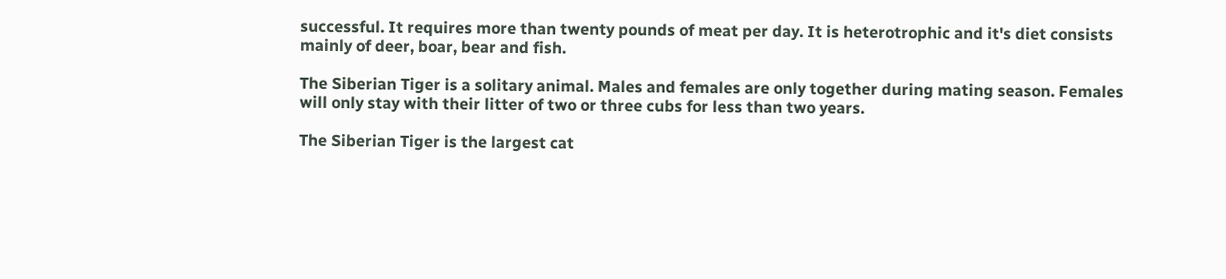successful. It requires more than twenty pounds of meat per day. It is heterotrophic and it's diet consists mainly of deer, boar, bear and fish.

The Siberian Tiger is a solitary animal. Males and females are only together during mating season. Females will only stay with their litter of two or three cubs for less than two years.

The Siberian Tiger is the largest cat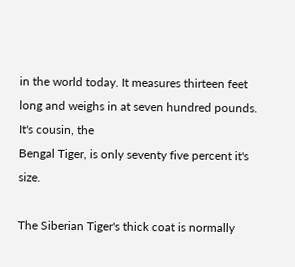in the world today. It measures thirteen feet long and weighs in at seven hundred pounds. It's cousin, the
Bengal Tiger, is only seventy five percent it's size.

The Siberian Tiger's thick coat is normally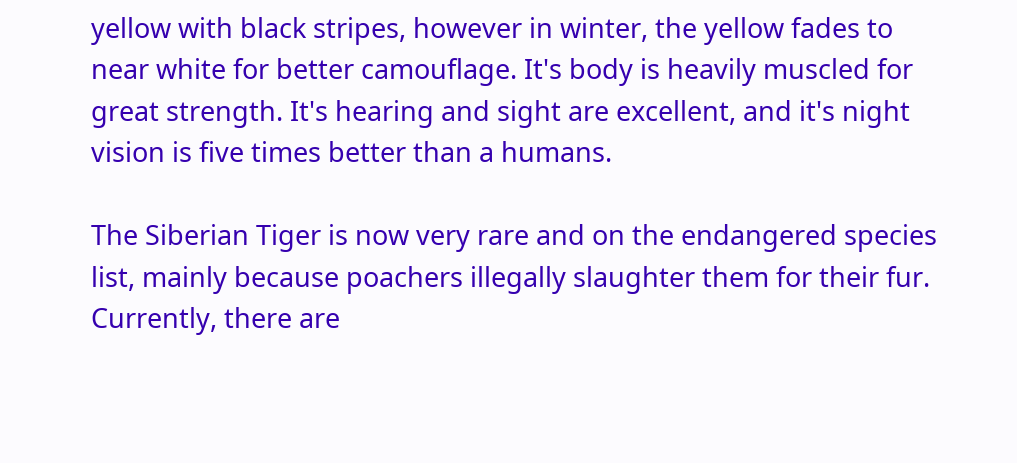yellow with black stripes, however in winter, the yellow fades to near white for better camouflage. It's body is heavily muscled for great strength. It's hearing and sight are excellent, and it's night vision is five times better than a humans.

The Siberian Tiger is now very rare and on the endangered species list, mainly because poachers illegally slaughter them for their fur. Currently, there are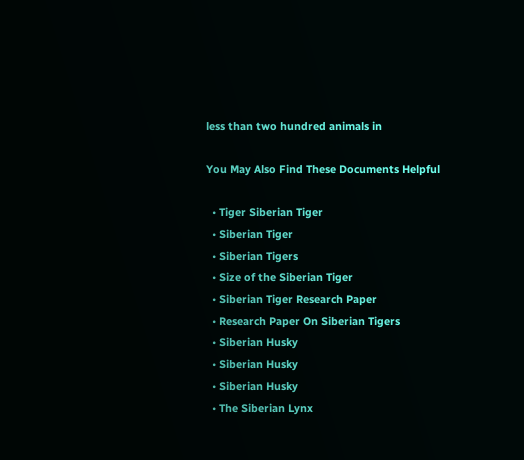less than two hundred animals in

You May Also Find These Documents Helpful

  • Tiger Siberian Tiger
  • Siberian Tiger
  • Siberian Tigers
  • Size of the Siberian Tiger
  • Siberian Tiger Research Paper
  • Research Paper On Siberian Tigers
  • Siberian Husky
  • Siberian Husky
  • Siberian Husky
  • The Siberian Lynx